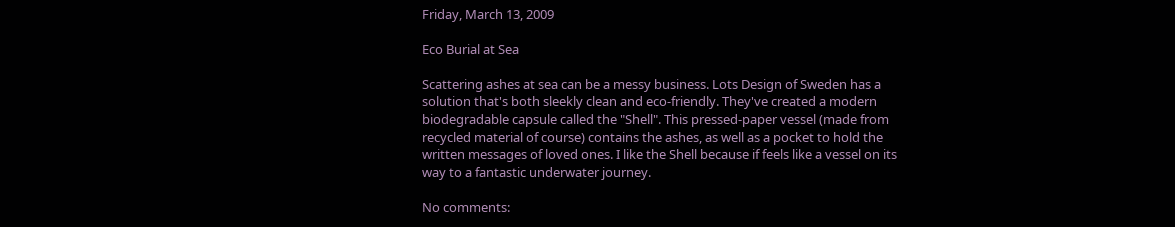Friday, March 13, 2009

Eco Burial at Sea

Scattering ashes at sea can be a messy business. Lots Design of Sweden has a solution that's both sleekly clean and eco-friendly. They've created a modern biodegradable capsule called the "Shell". This pressed-paper vessel (made from recycled material of course) contains the ashes, as well as a pocket to hold the written messages of loved ones. I like the Shell because if feels like a vessel on its way to a fantastic underwater journey.

No comments: